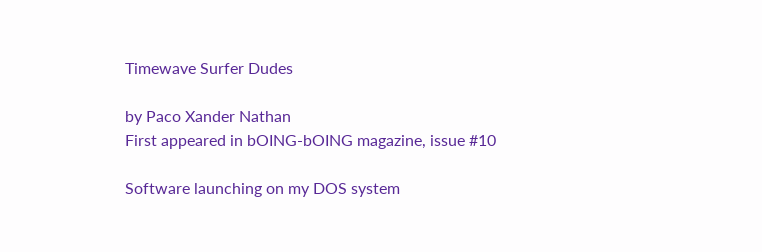Timewave Surfer Dudes

by Paco Xander Nathan
First appeared in bOING-bOING magazine, issue #10

Software launching on my DOS system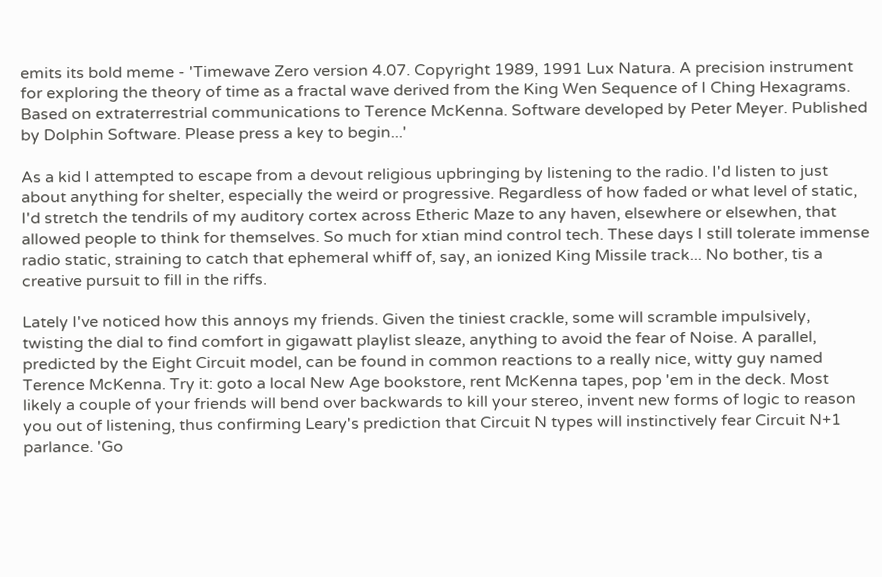emits its bold meme - 'Timewave Zero version 4.07. Copyright 1989, 1991 Lux Natura. A precision instrument for exploring the theory of time as a fractal wave derived from the King Wen Sequence of I Ching Hexagrams. Based on extraterrestrial communications to Terence McKenna. Software developed by Peter Meyer. Published by Dolphin Software. Please press a key to begin...'

As a kid I attempted to escape from a devout religious upbringing by listening to the radio. I'd listen to just about anything for shelter, especially the weird or progressive. Regardless of how faded or what level of static, I'd stretch the tendrils of my auditory cortex across Etheric Maze to any haven, elsewhere or elsewhen, that allowed people to think for themselves. So much for xtian mind control tech. These days I still tolerate immense radio static, straining to catch that ephemeral whiff of, say, an ionized King Missile track... No bother, tis a creative pursuit to fill in the riffs.

Lately I've noticed how this annoys my friends. Given the tiniest crackle, some will scramble impulsively, twisting the dial to find comfort in gigawatt playlist sleaze, anything to avoid the fear of Noise. A parallel, predicted by the Eight Circuit model, can be found in common reactions to a really nice, witty guy named Terence McKenna. Try it: goto a local New Age bookstore, rent McKenna tapes, pop 'em in the deck. Most likely a couple of your friends will bend over backwards to kill your stereo, invent new forms of logic to reason you out of listening, thus confirming Leary's prediction that Circuit N types will instinctively fear Circuit N+1 parlance. 'Go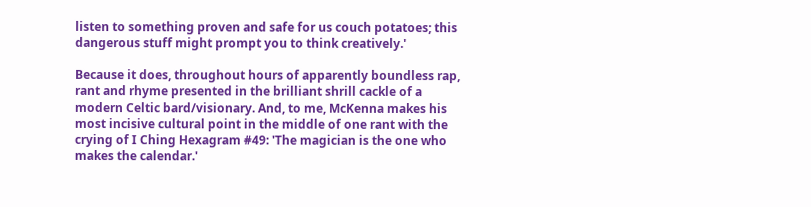listen to something proven and safe for us couch potatoes; this dangerous stuff might prompt you to think creatively.'

Because it does, throughout hours of apparently boundless rap, rant and rhyme presented in the brilliant shrill cackle of a modern Celtic bard/visionary. And, to me, McKenna makes his most incisive cultural point in the middle of one rant with the crying of I Ching Hexagram #49: 'The magician is the one who makes the calendar.'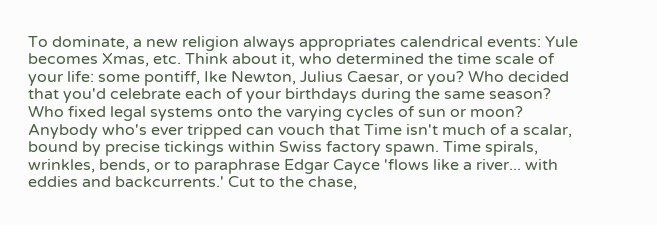To dominate, a new religion always appropriates calendrical events: Yule becomes Xmas, etc. Think about it, who determined the time scale of your life: some pontiff, Ike Newton, Julius Caesar, or you? Who decided that you'd celebrate each of your birthdays during the same season? Who fixed legal systems onto the varying cycles of sun or moon? Anybody who's ever tripped can vouch that Time isn't much of a scalar, bound by precise tickings within Swiss factory spawn. Time spirals, wrinkles, bends, or to paraphrase Edgar Cayce 'flows like a river... with eddies and backcurrents.' Cut to the chase,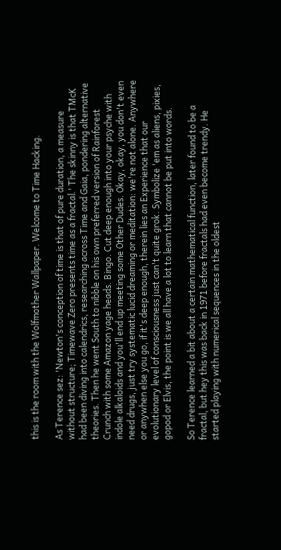this is the room with the Wolfmother Wallpaper. Welcome to Time Hacking.

As Terence sez: 'Newton's conception of time is that of pure duration, a measure without structure; Timewave Zero presents time as a fractal.' The skinny is that TMcK had been diving into calendrics, researching across Time and Gaia, pondering alternative theories. Then he went South to nibble on his own preferred version of Rainforest Crunch with some Amazon yage heads. Bingo. Cut deep enough into your psyche with indole alkaloids and you'll end up meeting some Other Dudes. Okay, okay, you don't even need drugs, just try systematic lucid dreaming or meditation: we're not alone. Anywhere or anywhen else you go, if it's deep enough, therein lies an Experience that our evolutionary level of consciousness just can't quite grok. Symbolize 'em as aliens, pixies, gopod or Elvis, the point is we all have a lot to learn that cannot be put into words.

So Terence learned a bit about a certain mathematical function, later found to be a fractal, but hey this was back in 1971 before fractals had even become trendy. He started playing with numerical sequences in the oldest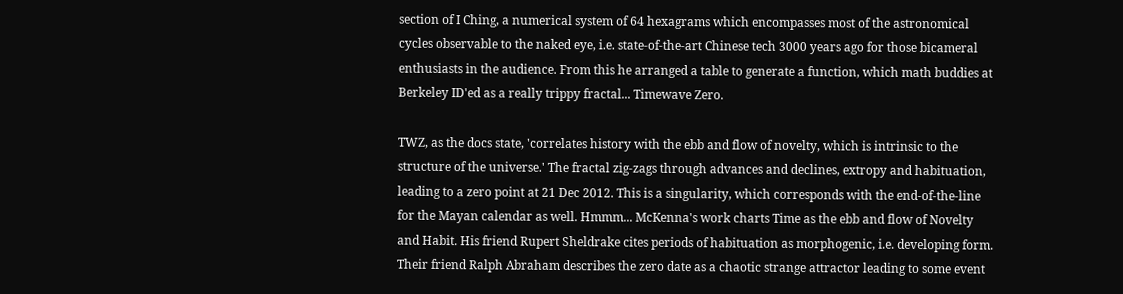section of I Ching, a numerical system of 64 hexagrams which encompasses most of the astronomical cycles observable to the naked eye, i.e. state-of-the-art Chinese tech 3000 years ago for those bicameral enthusiasts in the audience. From this he arranged a table to generate a function, which math buddies at Berkeley ID'ed as a really trippy fractal... Timewave Zero.

TWZ, as the docs state, 'correlates history with the ebb and flow of novelty, which is intrinsic to the structure of the universe.' The fractal zig-zags through advances and declines, extropy and habituation, leading to a zero point at 21 Dec 2012. This is a singularity, which corresponds with the end-of-the-line for the Mayan calendar as well. Hmmm... McKenna's work charts Time as the ebb and flow of Novelty and Habit. His friend Rupert Sheldrake cites periods of habituation as morphogenic, i.e. developing form. Their friend Ralph Abraham describes the zero date as a chaotic strange attractor leading to some event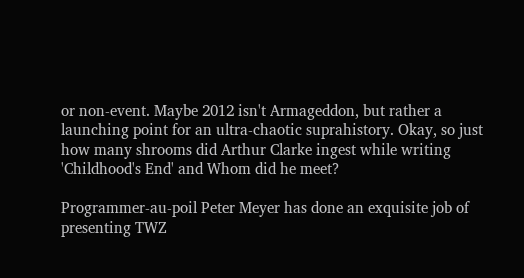or non-event. Maybe 2012 isn't Armageddon, but rather a launching point for an ultra-chaotic suprahistory. Okay, so just how many shrooms did Arthur Clarke ingest while writing 'Childhood's End' and Whom did he meet?

Programmer-au-poil Peter Meyer has done an exquisite job of presenting TWZ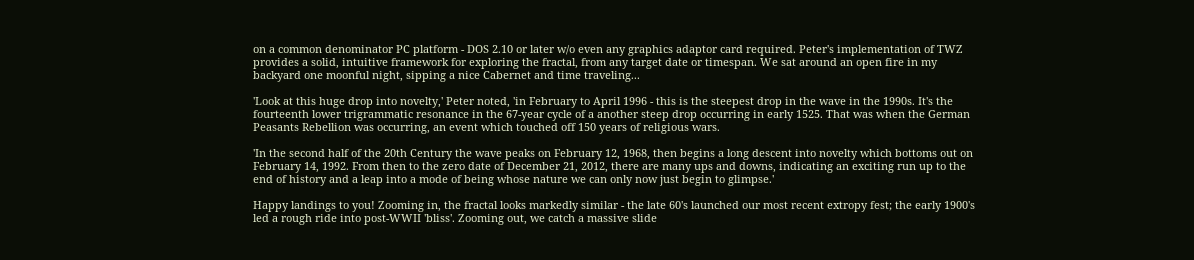on a common denominator PC platform - DOS 2.10 or later w/o even any graphics adaptor card required. Peter's implementation of TWZ provides a solid, intuitive framework for exploring the fractal, from any target date or timespan. We sat around an open fire in my backyard one moonful night, sipping a nice Cabernet and time traveling...

'Look at this huge drop into novelty,' Peter noted, 'in February to April 1996 - this is the steepest drop in the wave in the 1990s. It's the fourteenth lower trigrammatic resonance in the 67-year cycle of a another steep drop occurring in early 1525. That was when the German Peasants Rebellion was occurring, an event which touched off 150 years of religious wars.

'In the second half of the 20th Century the wave peaks on February 12, 1968, then begins a long descent into novelty which bottoms out on February 14, 1992. From then to the zero date of December 21, 2012, there are many ups and downs, indicating an exciting run up to the end of history and a leap into a mode of being whose nature we can only now just begin to glimpse.'

Happy landings to you! Zooming in, the fractal looks markedly similar - the late 60's launched our most recent extropy fest; the early 1900's led a rough ride into post-WWII 'bliss'. Zooming out, we catch a massive slide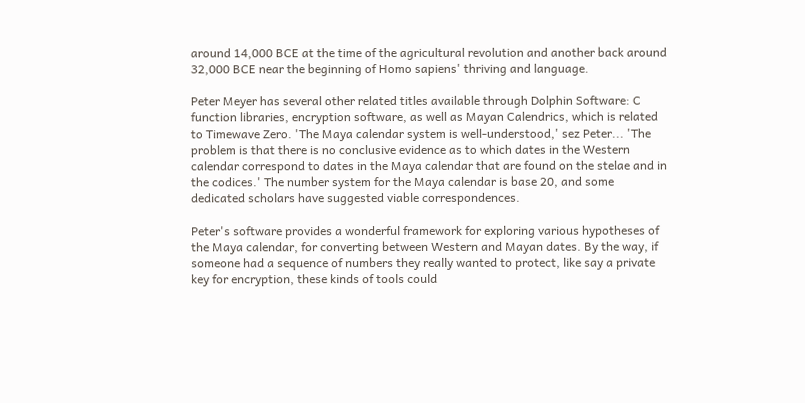around 14,000 BCE at the time of the agricultural revolution and another back around 32,000 BCE near the beginning of Homo sapiens' thriving and language.

Peter Meyer has several other related titles available through Dolphin Software: C function libraries, encryption software, as well as Mayan Calendrics, which is related to Timewave Zero. 'The Maya calendar system is well-understood,' sez Peter... 'The problem is that there is no conclusive evidence as to which dates in the Western calendar correspond to dates in the Maya calendar that are found on the stelae and in the codices.' The number system for the Maya calendar is base 20, and some dedicated scholars have suggested viable correspondences.

Peter's software provides a wonderful framework for exploring various hypotheses of the Maya calendar, for converting between Western and Mayan dates. By the way, if someone had a sequence of numbers they really wanted to protect, like say a private key for encryption, these kinds of tools could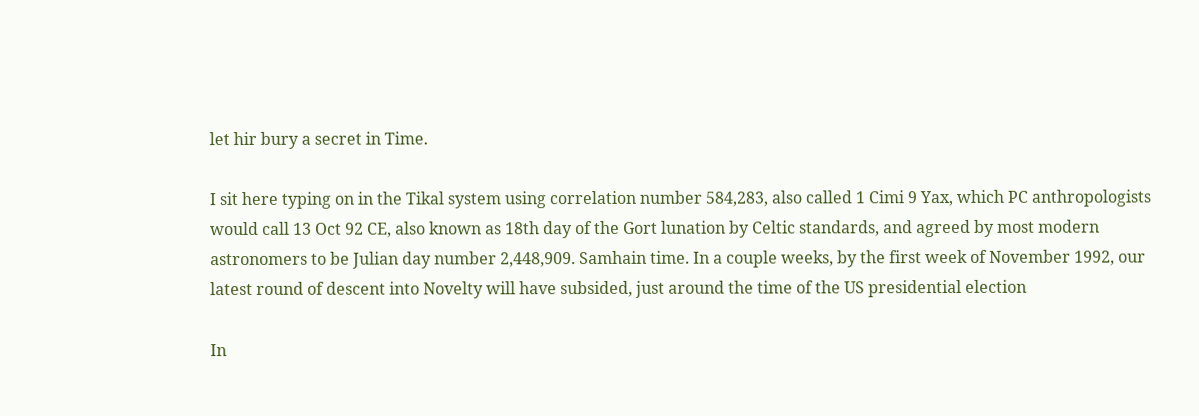let hir bury a secret in Time.

I sit here typing on in the Tikal system using correlation number 584,283, also called 1 Cimi 9 Yax, which PC anthropologists would call 13 Oct 92 CE, also known as 18th day of the Gort lunation by Celtic standards, and agreed by most modern astronomers to be Julian day number 2,448,909. Samhain time. In a couple weeks, by the first week of November 1992, our latest round of descent into Novelty will have subsided, just around the time of the US presidential election

In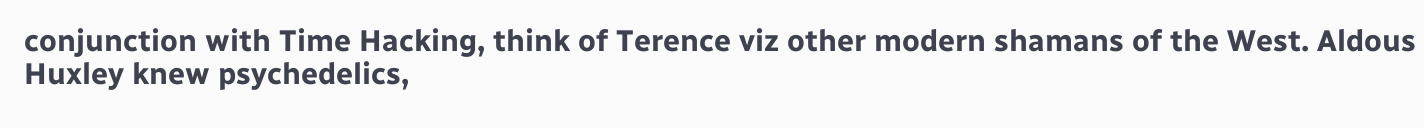conjunction with Time Hacking, think of Terence viz other modern shamans of the West. Aldous Huxley knew psychedelics,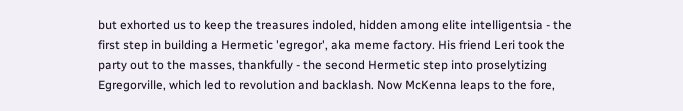but exhorted us to keep the treasures indoled, hidden among elite intelligentsia - the first step in building a Hermetic 'egregor', aka meme factory. His friend Leri took the party out to the masses, thankfully - the second Hermetic step into proselytizing Egregorville, which led to revolution and backlash. Now McKenna leaps to the fore,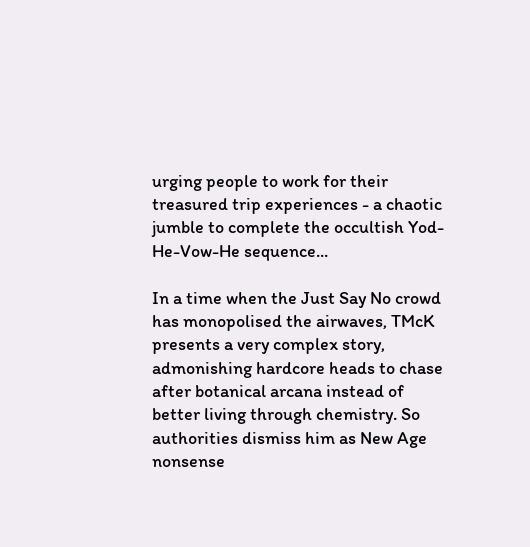urging people to work for their treasured trip experiences - a chaotic jumble to complete the occultish Yod-He-Vow-He sequence...

In a time when the Just Say No crowd has monopolised the airwaves, TMcK presents a very complex story, admonishing hardcore heads to chase after botanical arcana instead of better living through chemistry. So authorities dismiss him as New Age nonsense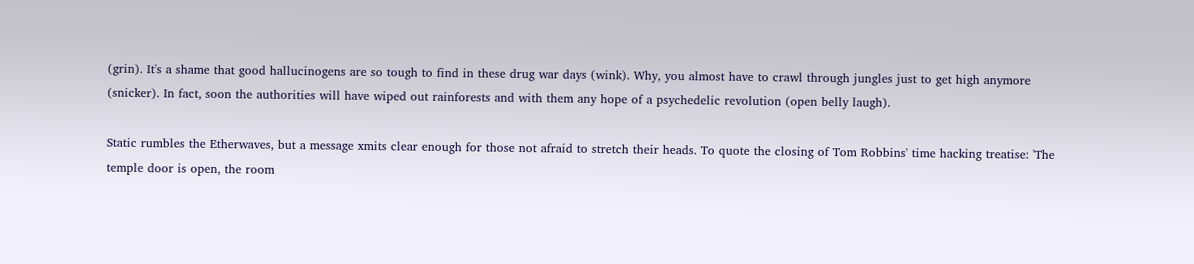(grin). It's a shame that good hallucinogens are so tough to find in these drug war days (wink). Why, you almost have to crawl through jungles just to get high anymore (snicker). In fact, soon the authorities will have wiped out rainforests and with them any hope of a psychedelic revolution (open belly laugh).

Static rumbles the Etherwaves, but a message xmits clear enough for those not afraid to stretch their heads. To quote the closing of Tom Robbins' time hacking treatise: 'The temple door is open, the room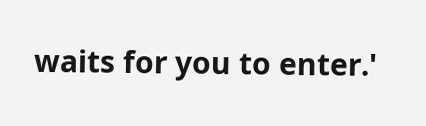waits for you to enter.'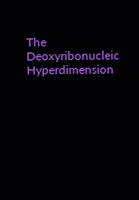The Deoxyribonucleic Hyperdimension